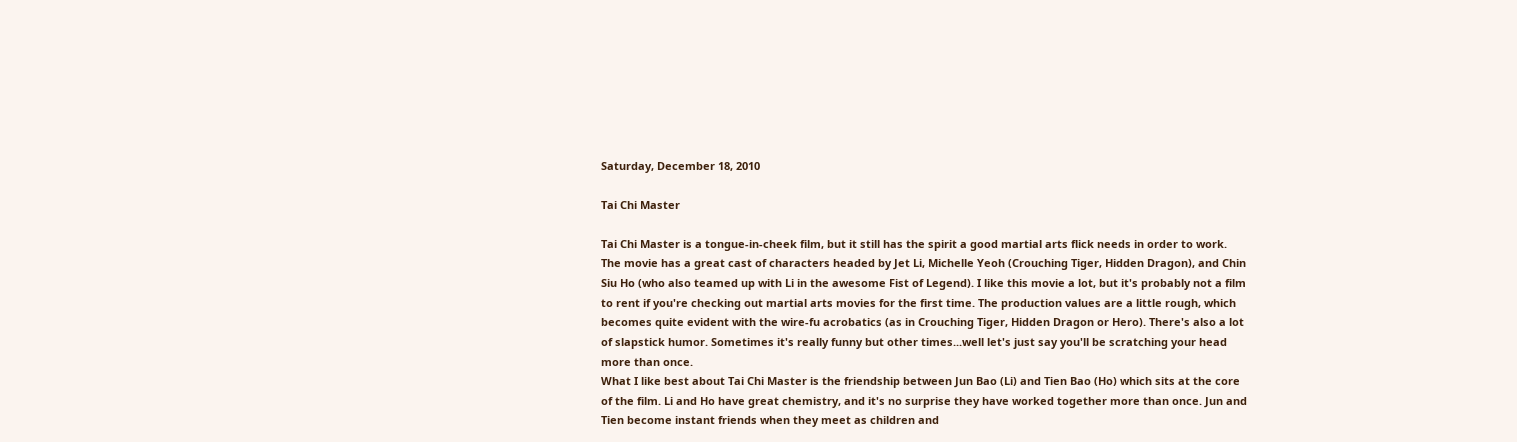Saturday, December 18, 2010

Tai Chi Master

Tai Chi Master is a tongue-in-cheek film, but it still has the spirit a good martial arts flick needs in order to work. The movie has a great cast of characters headed by Jet Li, Michelle Yeoh (Crouching Tiger, Hidden Dragon), and Chin Siu Ho (who also teamed up with Li in the awesome Fist of Legend). I like this movie a lot, but it's probably not a film to rent if you're checking out martial arts movies for the first time. The production values are a little rough, which becomes quite evident with the wire-fu acrobatics (as in Crouching Tiger, Hidden Dragon or Hero). There's also a lot of slapstick humor. Sometimes it's really funny but other times...well let's just say you'll be scratching your head more than once.
What I like best about Tai Chi Master is the friendship between Jun Bao (Li) and Tien Bao (Ho) which sits at the core of the film. Li and Ho have great chemistry, and it's no surprise they have worked together more than once. Jun and Tien become instant friends when they meet as children and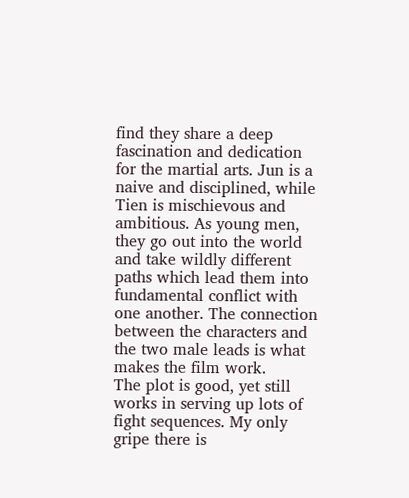find they share a deep fascination and dedication for the martial arts. Jun is a naive and disciplined, while Tien is mischievous and ambitious. As young men, they go out into the world and take wildly different paths which lead them into fundamental conflict with one another. The connection between the characters and the two male leads is what makes the film work.
The plot is good, yet still works in serving up lots of fight sequences. My only gripe there is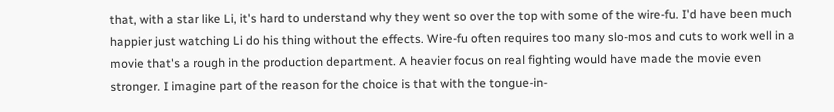that, with a star like Li, it's hard to understand why they went so over the top with some of the wire-fu. I'd have been much happier just watching Li do his thing without the effects. Wire-fu often requires too many slo-mos and cuts to work well in a movie that's a rough in the production department. A heavier focus on real fighting would have made the movie even stronger. I imagine part of the reason for the choice is that with the tongue-in-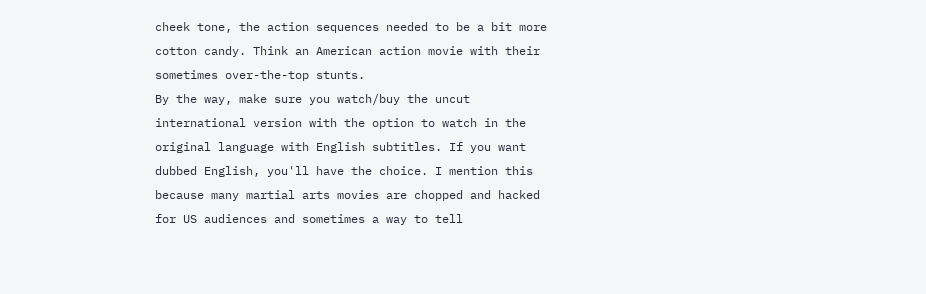cheek tone, the action sequences needed to be a bit more cotton candy. Think an American action movie with their sometimes over-the-top stunts.
By the way, make sure you watch/buy the uncut international version with the option to watch in the original language with English subtitles. If you want dubbed English, you'll have the choice. I mention this because many martial arts movies are chopped and hacked for US audiences and sometimes a way to tell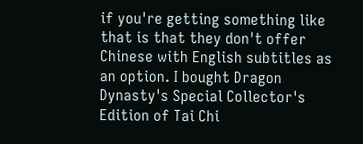if you're getting something like that is that they don't offer Chinese with English subtitles as an option. I bought Dragon Dynasty's Special Collector's Edition of Tai Chi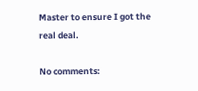Master to ensure I got the real deal.

No comments: